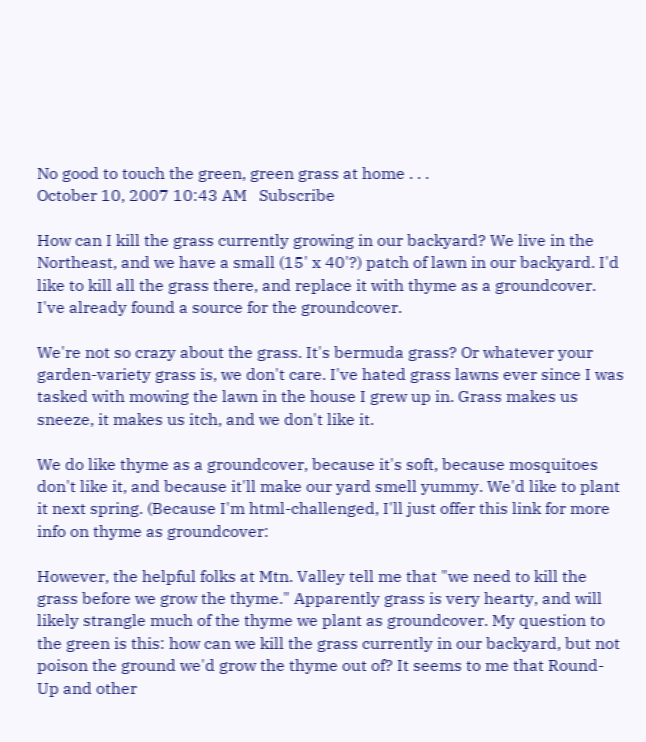No good to touch the green, green grass at home . . .
October 10, 2007 10:43 AM   Subscribe

How can I kill the grass currently growing in our backyard? We live in the Northeast, and we have a small (15' x 40'?) patch of lawn in our backyard. I'd like to kill all the grass there, and replace it with thyme as a groundcover. I've already found a source for the groundcover.

We're not so crazy about the grass. It's bermuda grass? Or whatever your garden-variety grass is, we don't care. I've hated grass lawns ever since I was tasked with mowing the lawn in the house I grew up in. Grass makes us sneeze, it makes us itch, and we don't like it.

We do like thyme as a groundcover, because it's soft, because mosquitoes don't like it, and because it'll make our yard smell yummy. We'd like to plant it next spring. (Because I'm html-challenged, I'll just offer this link for more info on thyme as groundcover:

However, the helpful folks at Mtn. Valley tell me that "we need to kill the grass before we grow the thyme." Apparently grass is very hearty, and will likely strangle much of the thyme we plant as groundcover. My question to the green is this: how can we kill the grass currently in our backyard, but not poison the ground we'd grow the thyme out of? It seems to me that Round-Up and other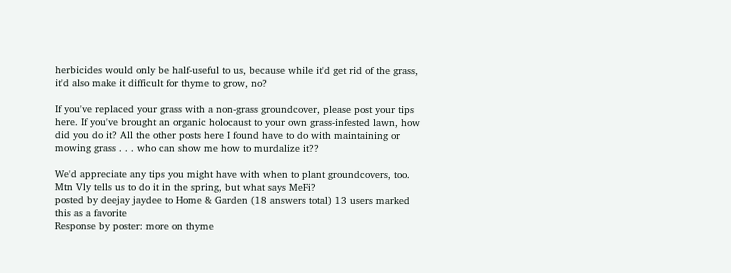herbicides would only be half-useful to us, because while it'd get rid of the grass, it'd also make it difficult for thyme to grow, no?

If you've replaced your grass with a non-grass groundcover, please post your tips here. If you've brought an organic holocaust to your own grass-infested lawn, how did you do it? All the other posts here I found have to do with maintaining or mowing grass . . . who can show me how to murdalize it??

We'd appreciate any tips you might have with when to plant groundcovers, too. Mtn Vly tells us to do it in the spring, but what says MeFi?
posted by deejay jaydee to Home & Garden (18 answers total) 13 users marked this as a favorite
Response by poster: more on thyme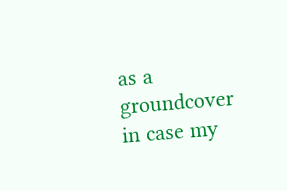as a groundcover in case my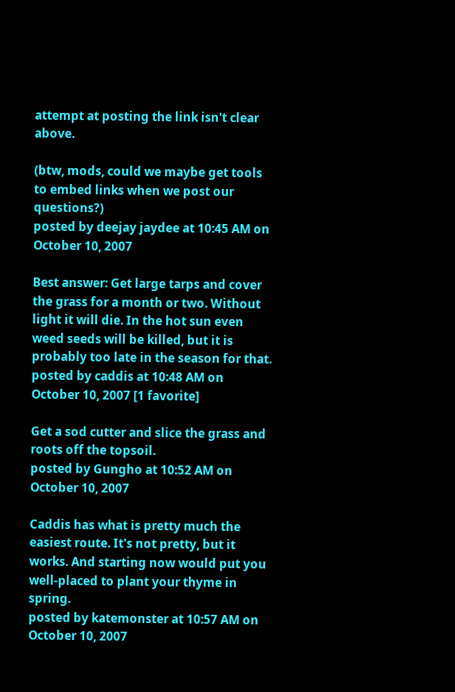attempt at posting the link isn't clear above.

(btw, mods, could we maybe get tools to embed links when we post our questions?)
posted by deejay jaydee at 10:45 AM on October 10, 2007

Best answer: Get large tarps and cover the grass for a month or two. Without light it will die. In the hot sun even weed seeds will be killed, but it is probably too late in the season for that.
posted by caddis at 10:48 AM on October 10, 2007 [1 favorite]

Get a sod cutter and slice the grass and roots off the topsoil.
posted by Gungho at 10:52 AM on October 10, 2007

Caddis has what is pretty much the easiest route. It's not pretty, but it works. And starting now would put you well-placed to plant your thyme in spring.
posted by katemonster at 10:57 AM on October 10, 2007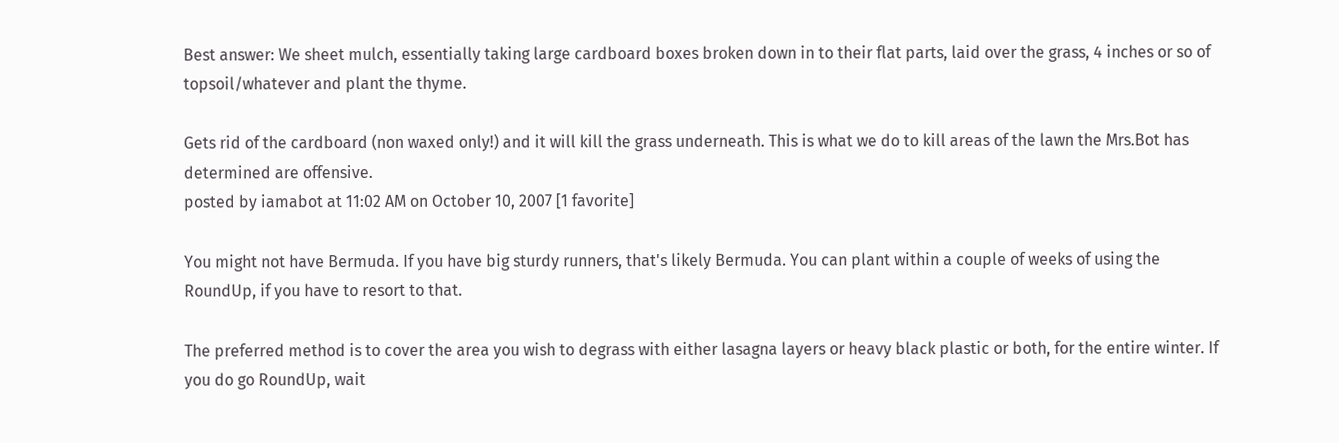Best answer: We sheet mulch, essentially taking large cardboard boxes broken down in to their flat parts, laid over the grass, 4 inches or so of topsoil/whatever and plant the thyme.

Gets rid of the cardboard (non waxed only!) and it will kill the grass underneath. This is what we do to kill areas of the lawn the Mrs.Bot has determined are offensive.
posted by iamabot at 11:02 AM on October 10, 2007 [1 favorite]

You might not have Bermuda. If you have big sturdy runners, that's likely Bermuda. You can plant within a couple of weeks of using the RoundUp, if you have to resort to that.

The preferred method is to cover the area you wish to degrass with either lasagna layers or heavy black plastic or both, for the entire winter. If you do go RoundUp, wait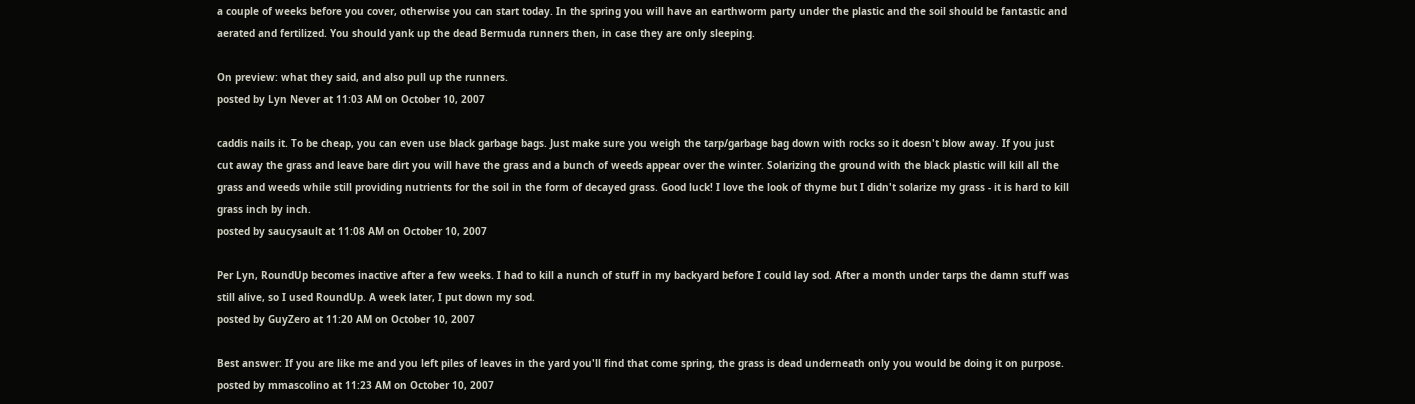a couple of weeks before you cover, otherwise you can start today. In the spring you will have an earthworm party under the plastic and the soil should be fantastic and aerated and fertilized. You should yank up the dead Bermuda runners then, in case they are only sleeping.

On preview: what they said, and also pull up the runners.
posted by Lyn Never at 11:03 AM on October 10, 2007

caddis nails it. To be cheap, you can even use black garbage bags. Just make sure you weigh the tarp/garbage bag down with rocks so it doesn't blow away. If you just cut away the grass and leave bare dirt you will have the grass and a bunch of weeds appear over the winter. Solarizing the ground with the black plastic will kill all the grass and weeds while still providing nutrients for the soil in the form of decayed grass. Good luck! I love the look of thyme but I didn't solarize my grass - it is hard to kill grass inch by inch.
posted by saucysault at 11:08 AM on October 10, 2007

Per Lyn, RoundUp becomes inactive after a few weeks. I had to kill a nunch of stuff in my backyard before I could lay sod. After a month under tarps the damn stuff was still alive, so I used RoundUp. A week later, I put down my sod.
posted by GuyZero at 11:20 AM on October 10, 2007

Best answer: If you are like me and you left piles of leaves in the yard you'll find that come spring, the grass is dead underneath only you would be doing it on purpose.
posted by mmascolino at 11:23 AM on October 10, 2007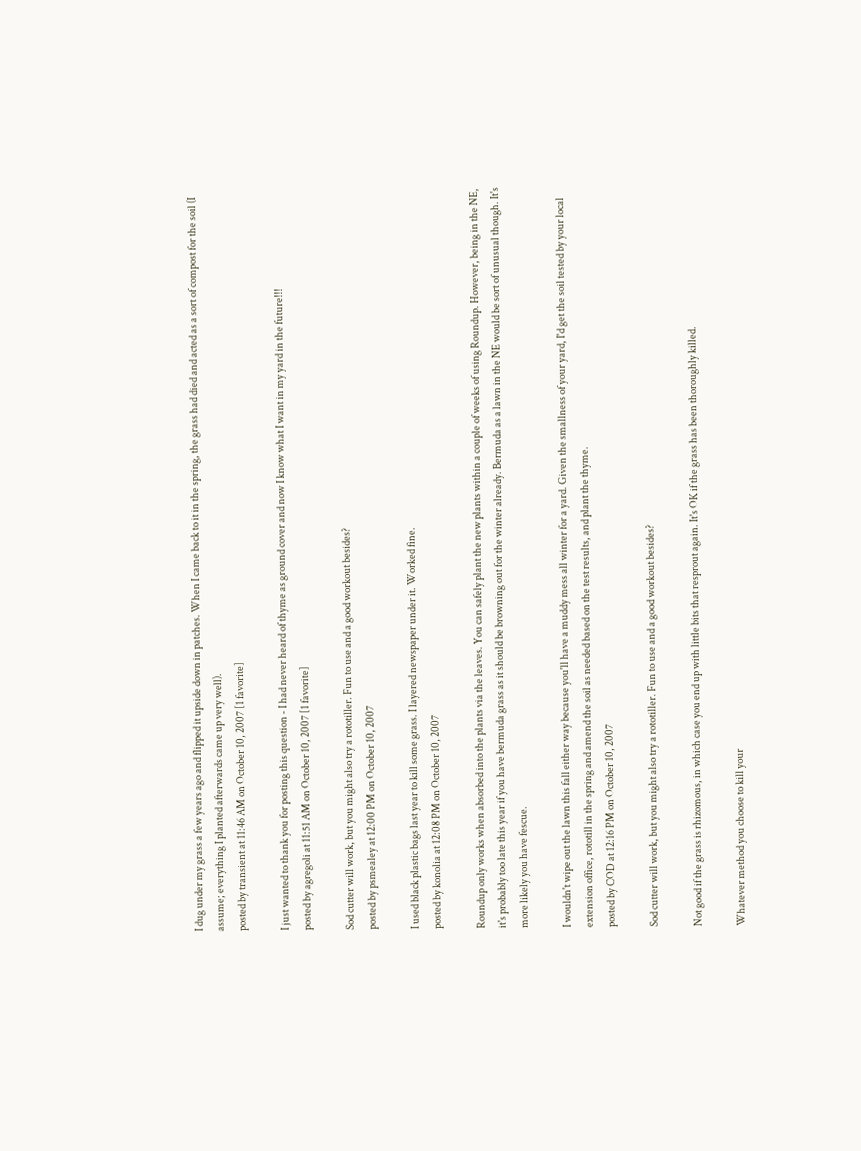I dug under my grass a few years ago and flipped it upside down in patches. When I came back to it in the spring, the grass had died and acted as a sort of compost for the soil (I assume; everything I planted afterwards came up very well).
posted by transient at 11:46 AM on October 10, 2007 [1 favorite]

I just wanted to thank you for posting this question - I had never heard of thyme as ground cover and now I know what I want in my yard in the future!!!
posted by agregoli at 11:51 AM on October 10, 2007 [1 favorite]

Sod cutter will work, but you might also try a rototiller. Fun to use and a good workout besides?
posted by psmealey at 12:00 PM on October 10, 2007

I used black plastic bags last year to kill some grass. I layered newspaper under it. Worked fine.
posted by konolia at 12:08 PM on October 10, 2007

Roundup only works when absorbed into the plants via the leaves. You can safely plant the new plants within a couple of weeks of using Roundup. However, being in the NE, it's probably too late this year if you have bermuda grass as it should be browning out for the winter already. Bermuda as a lawn in the NE would be sort of unusual though. It's more likely you have fescue.

I wouldn't wipe out the lawn this fall either way because you'll have a muddy mess all winter for a yard. Given the smallness of your yard, I'd get the soil tested by your local extension office, rototill in the spring and amend the soil as needed based on the test results, and plant the thyme.
posted by COD at 12:16 PM on October 10, 2007

Sod cutter will work, but you might also try a rototiller. Fun to use and a good workout besides?

Not good if the grass is rhizomous, in which case you end up with little bits that resprout again. It's OK if the grass has been thoroughly killed.

Whatever method you choose to kill your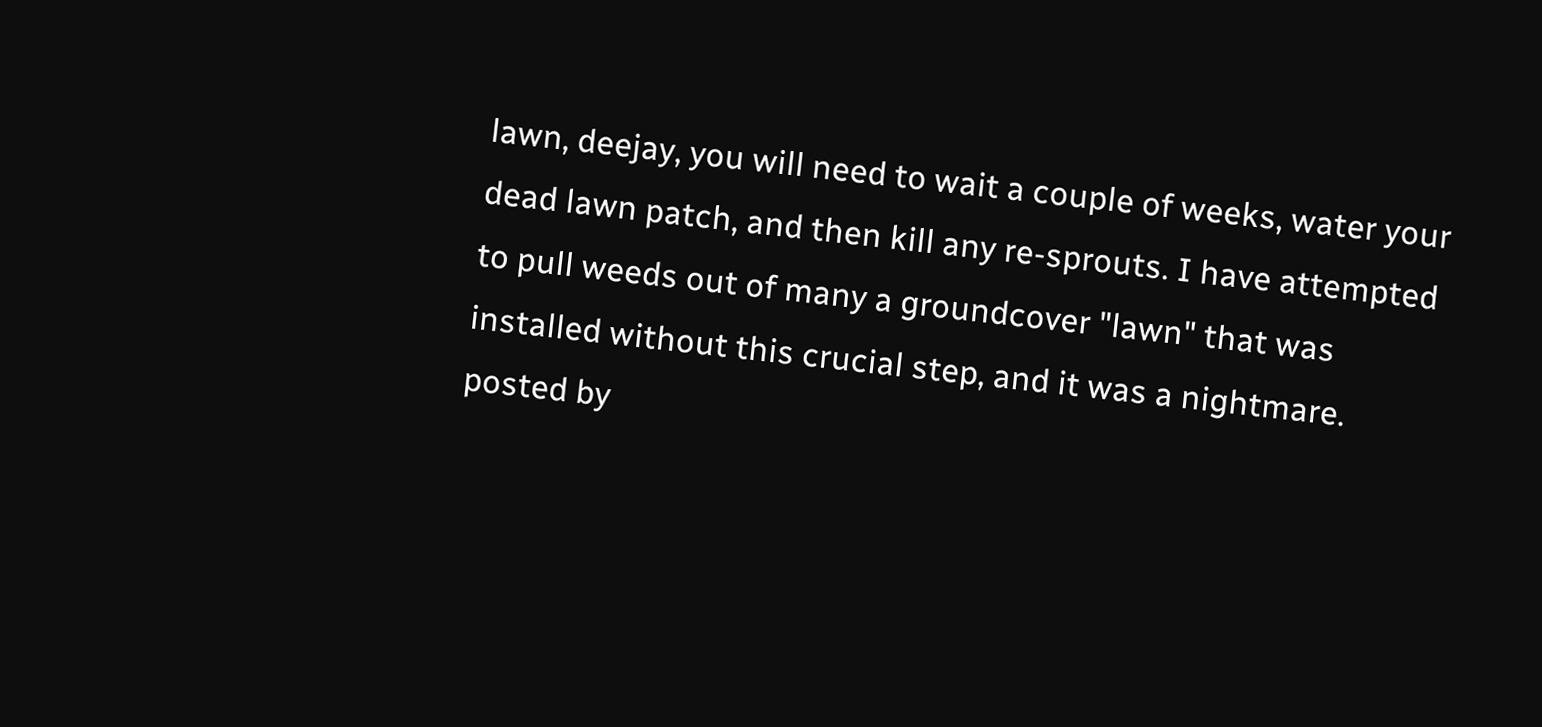lawn, deejay, you will need to wait a couple of weeks, water your dead lawn patch, and then kill any re-sprouts. I have attempted to pull weeds out of many a groundcover "lawn" that was installed without this crucial step, and it was a nightmare.
posted by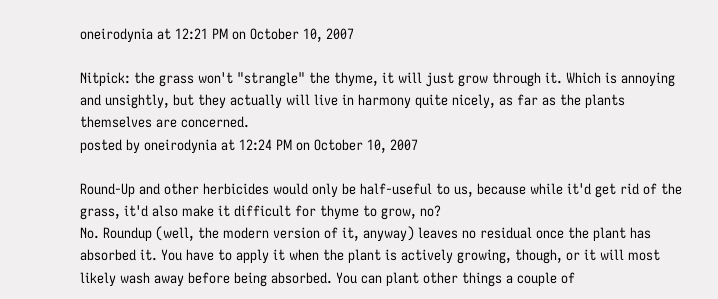oneirodynia at 12:21 PM on October 10, 2007

Nitpick: the grass won't "strangle" the thyme, it will just grow through it. Which is annoying and unsightly, but they actually will live in harmony quite nicely, as far as the plants themselves are concerned.
posted by oneirodynia at 12:24 PM on October 10, 2007

Round-Up and other herbicides would only be half-useful to us, because while it'd get rid of the grass, it'd also make it difficult for thyme to grow, no?
No. Roundup (well, the modern version of it, anyway) leaves no residual once the plant has absorbed it. You have to apply it when the plant is actively growing, though, or it will most likely wash away before being absorbed. You can plant other things a couple of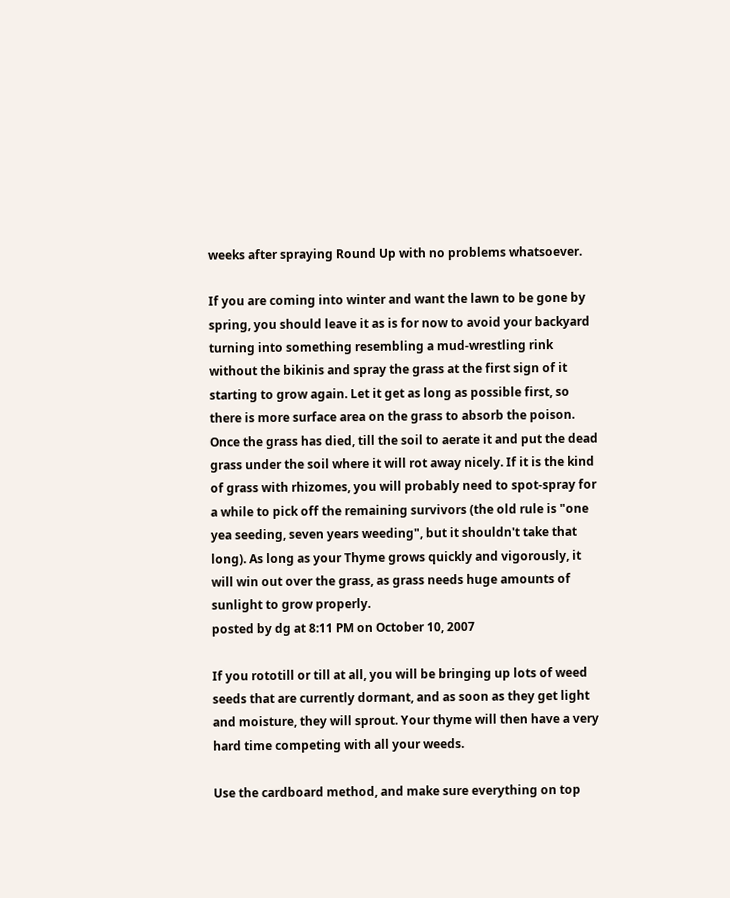weeks after spraying Round Up with no problems whatsoever.

If you are coming into winter and want the lawn to be gone by spring, you should leave it as is for now to avoid your backyard turning into something resembling a mud-wrestling rink without the bikinis and spray the grass at the first sign of it starting to grow again. Let it get as long as possible first, so there is more surface area on the grass to absorb the poison. Once the grass has died, till the soil to aerate it and put the dead grass under the soil where it will rot away nicely. If it is the kind of grass with rhizomes, you will probably need to spot-spray for a while to pick off the remaining survivors (the old rule is "one yea seeding, seven years weeding", but it shouldn't take that long). As long as your Thyme grows quickly and vigorously, it will win out over the grass, as grass needs huge amounts of sunlight to grow properly.
posted by dg at 8:11 PM on October 10, 2007

If you rototill or till at all, you will be bringing up lots of weed seeds that are currently dormant, and as soon as they get light and moisture, they will sprout. Your thyme will then have a very hard time competing with all your weeds.

Use the cardboard method, and make sure everything on top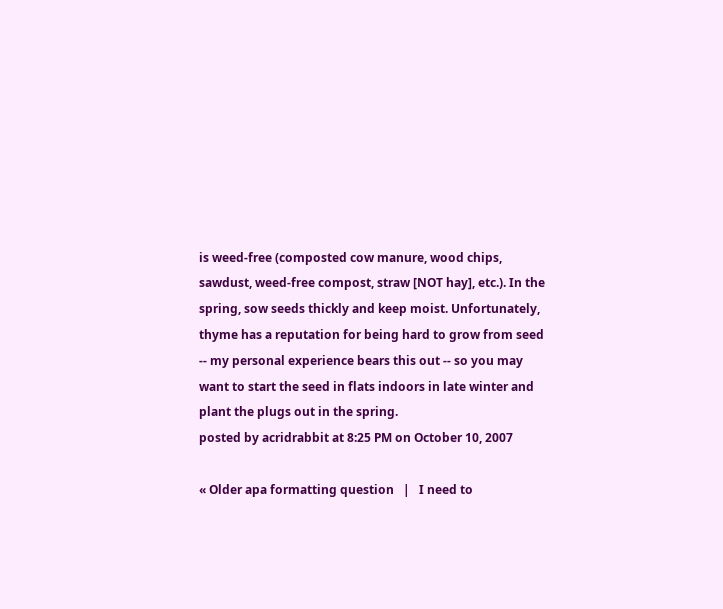is weed-free (composted cow manure, wood chips, sawdust, weed-free compost, straw [NOT hay], etc.). In the spring, sow seeds thickly and keep moist. Unfortunately, thyme has a reputation for being hard to grow from seed -- my personal experience bears this out -- so you may want to start the seed in flats indoors in late winter and plant the plugs out in the spring.
posted by acridrabbit at 8:25 PM on October 10, 2007

« Older apa formatting question   |   I need to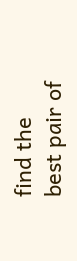find the best pair of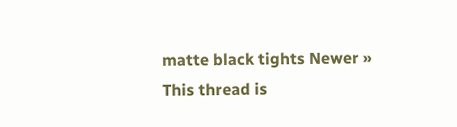matte black tights Newer »
This thread is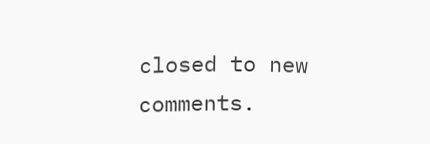closed to new comments.